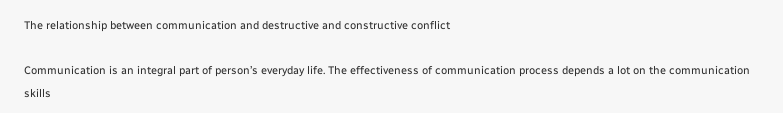The relationship between communication and destructive and constructive conflict

Communication is an integral part of person’s everyday life. The effectiveness of communication process depends a lot on the communication skills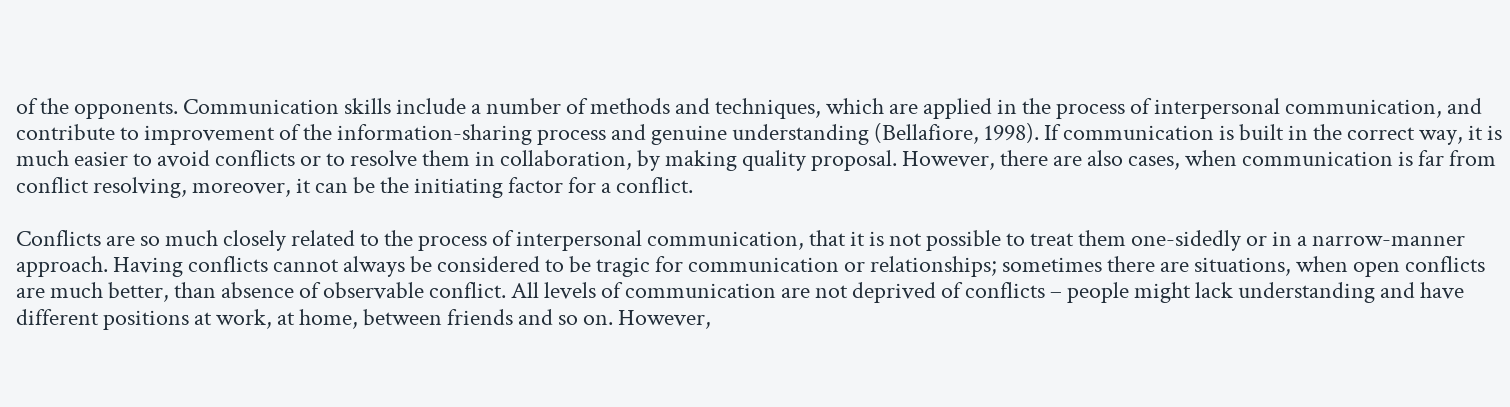of the opponents. Communication skills include a number of methods and techniques, which are applied in the process of interpersonal communication, and contribute to improvement of the information-sharing process and genuine understanding (Bellafiore, 1998). If communication is built in the correct way, it is much easier to avoid conflicts or to resolve them in collaboration, by making quality proposal. However, there are also cases, when communication is far from conflict resolving, moreover, it can be the initiating factor for a conflict.

Conflicts are so much closely related to the process of interpersonal communication, that it is not possible to treat them one-sidedly or in a narrow-manner approach. Having conflicts cannot always be considered to be tragic for communication or relationships; sometimes there are situations, when open conflicts are much better, than absence of observable conflict. All levels of communication are not deprived of conflicts – people might lack understanding and have different positions at work, at home, between friends and so on. However,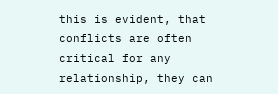this is evident, that conflicts are often critical for any relationship, they can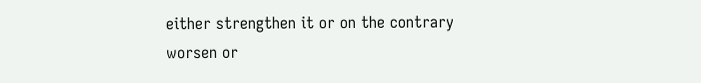either strengthen it or on the contrary worsen or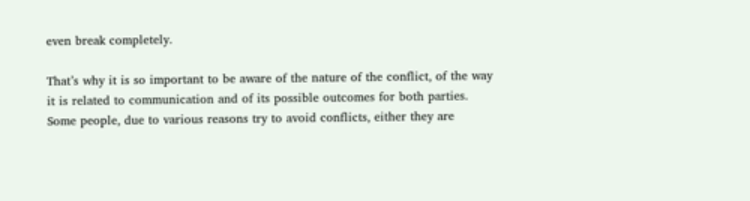even break completely.

That’s why it is so important to be aware of the nature of the conflict, of the way it is related to communication and of its possible outcomes for both parties. Some people, due to various reasons try to avoid conflicts, either they are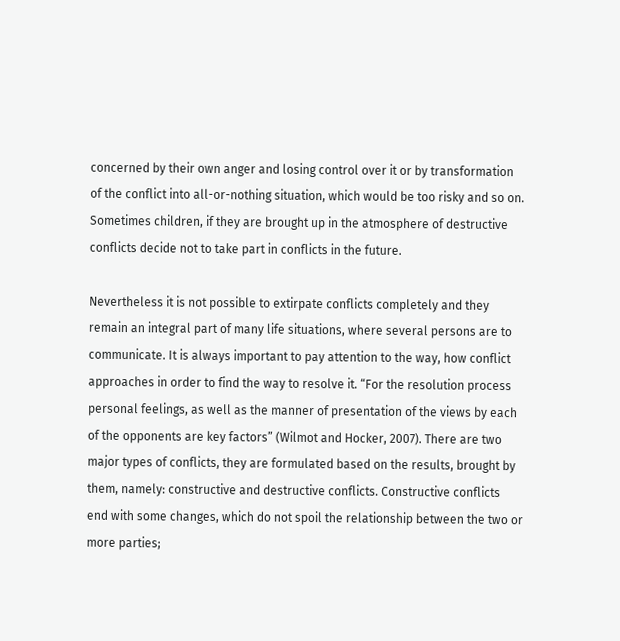concerned by their own anger and losing control over it or by transformation of the conflict into all-or-nothing situation, which would be too risky and so on. Sometimes children, if they are brought up in the atmosphere of destructive conflicts decide not to take part in conflicts in the future.

Nevertheless it is not possible to extirpate conflicts completely and they remain an integral part of many life situations, where several persons are to communicate. It is always important to pay attention to the way, how conflict approaches in order to find the way to resolve it. “For the resolution process personal feelings, as well as the manner of presentation of the views by each of the opponents are key factors” (Wilmot and Hocker, 2007). There are two major types of conflicts, they are formulated based on the results, brought by them, namely: constructive and destructive conflicts. Constructive conflicts end with some changes, which do not spoil the relationship between the two or more parties;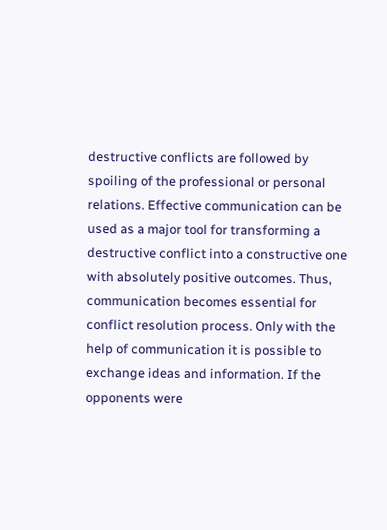destructive conflicts are followed by spoiling of the professional or personal relations. Effective communication can be used as a major tool for transforming a destructive conflict into a constructive one with absolutely positive outcomes. Thus, communication becomes essential for conflict resolution process. Only with the help of communication it is possible to exchange ideas and information. If the opponents were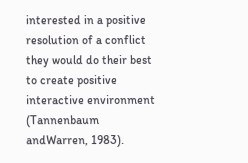interested in a positive resolution of a conflict they would do their best to create positive interactive environment (Tannenbaum andWarren, 1983).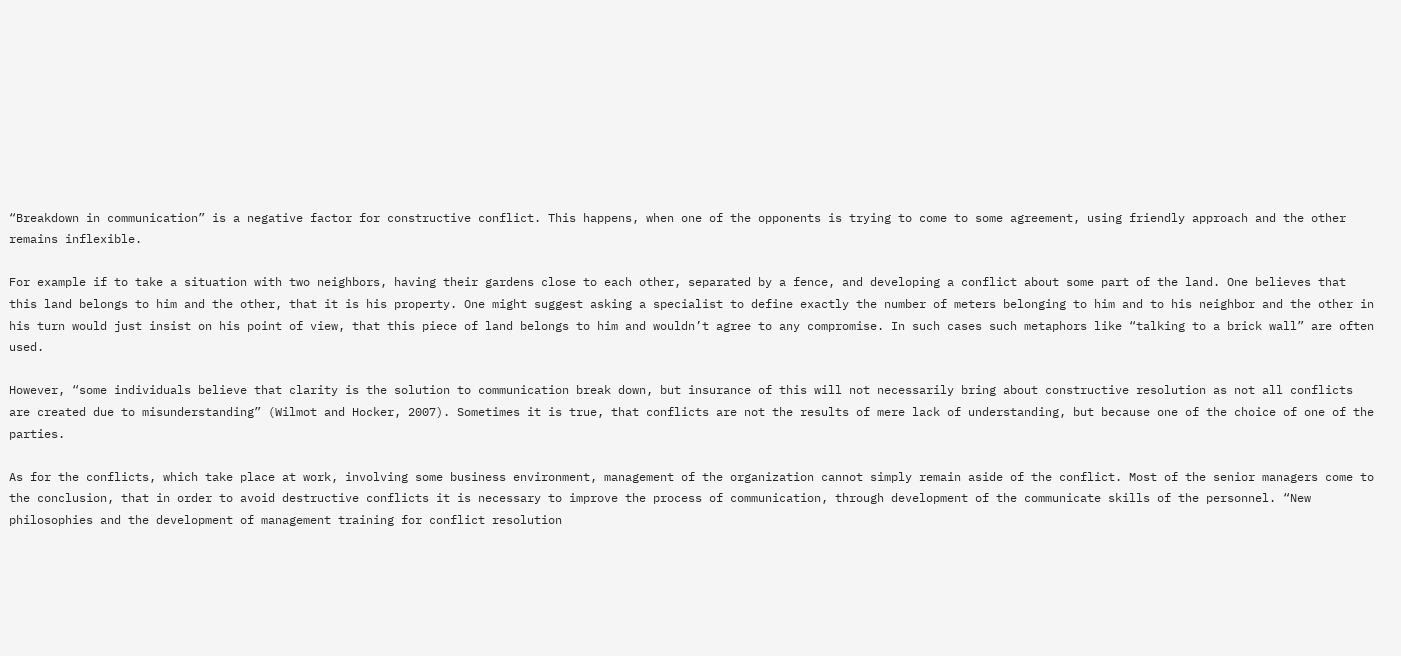“Breakdown in communication” is a negative factor for constructive conflict. This happens, when one of the opponents is trying to come to some agreement, using friendly approach and the other remains inflexible.

For example if to take a situation with two neighbors, having their gardens close to each other, separated by a fence, and developing a conflict about some part of the land. One believes that this land belongs to him and the other, that it is his property. One might suggest asking a specialist to define exactly the number of meters belonging to him and to his neighbor and the other in his turn would just insist on his point of view, that this piece of land belongs to him and wouldn’t agree to any compromise. In such cases such metaphors like “talking to a brick wall” are often used.

However, “some individuals believe that clarity is the solution to communication break down, but insurance of this will not necessarily bring about constructive resolution as not all conflicts are created due to misunderstanding” (Wilmot and Hocker, 2007). Sometimes it is true, that conflicts are not the results of mere lack of understanding, but because one of the choice of one of the parties.

As for the conflicts, which take place at work, involving some business environment, management of the organization cannot simply remain aside of the conflict. Most of the senior managers come to the conclusion, that in order to avoid destructive conflicts it is necessary to improve the process of communication, through development of the communicate skills of the personnel. “New philosophies and the development of management training for conflict resolution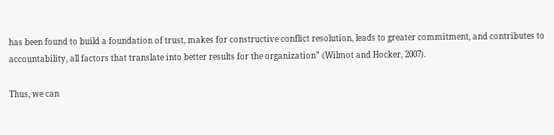has been found to build a foundation of trust, makes for constructive conflict resolution, leads to greater commitment, and contributes to accountability, all factors that translate into better results for the organization” (Wilmot and Hocker, 2007).

Thus, we can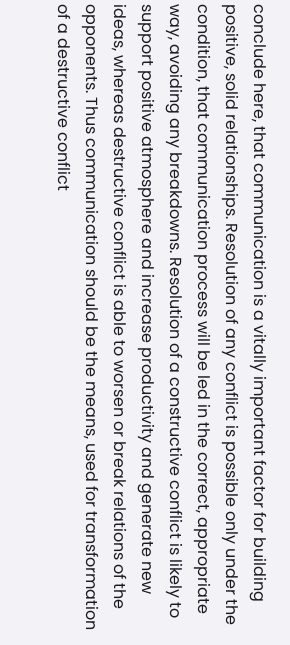conclude here, that communication is a vitally important factor for building positive, solid relationships. Resolution of any conflict is possible only under the condition, that communication process will be led in the correct, appropriate way, avoiding any breakdowns. Resolution of a constructive conflict is likely to support positive atmosphere and increase productivity and generate new ideas, whereas destructive conflict is able to worsen or break relations of the opponents. Thus communication should be the means, used for transformation of a destructive conflict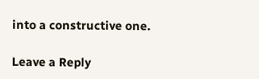into a constructive one.

Leave a Reply